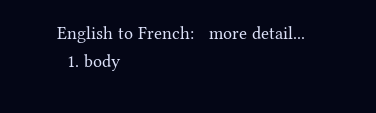English to French:   more detail...
  1. body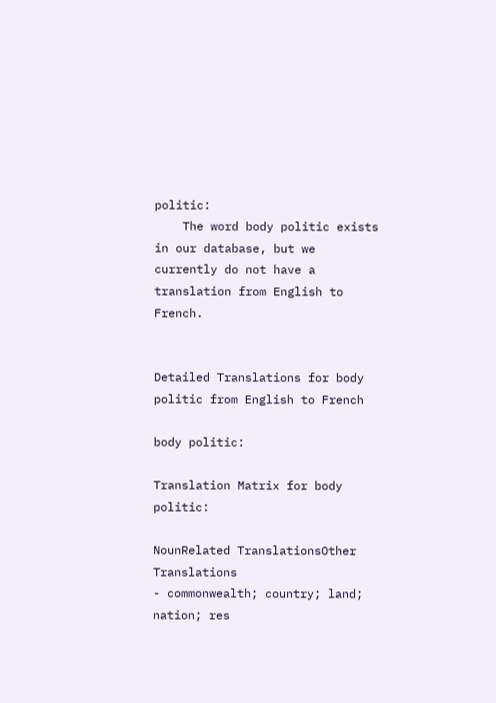politic:
    The word body politic exists in our database, but we currently do not have a translation from English to French.


Detailed Translations for body politic from English to French

body politic:

Translation Matrix for body politic:

NounRelated TranslationsOther Translations
- commonwealth; country; land; nation; res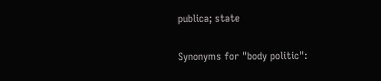publica; state

Synonyms for "body politic":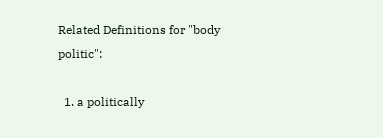Related Definitions for "body politic":

  1. a politically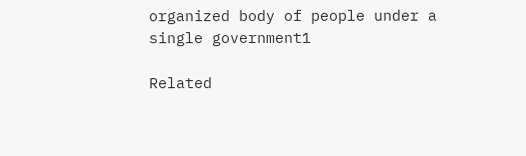organized body of people under a single government1

Related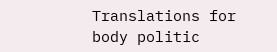Translations for body politic